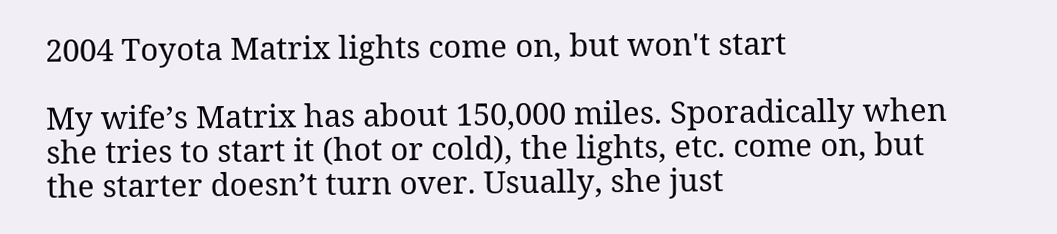2004 Toyota Matrix lights come on, but won't start

My wife’s Matrix has about 150,000 miles. Sporadically when she tries to start it (hot or cold), the lights, etc. come on, but the starter doesn’t turn over. Usually, she just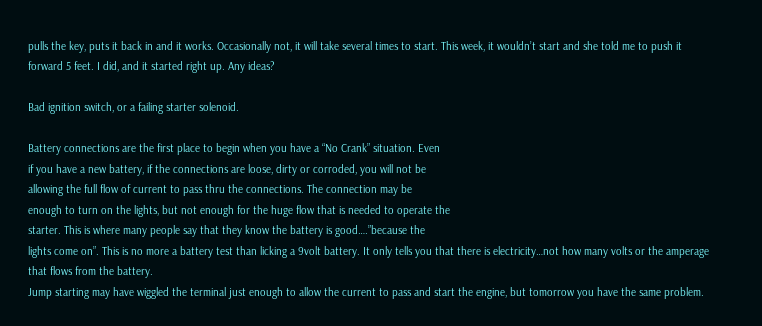pulls the key, puts it back in and it works. Occasionally not, it will take several times to start. This week, it wouldn’t start and she told me to push it forward 5 feet. I did, and it started right up. Any ideas?

Bad ignition switch, or a failing starter solenoid.

Battery connections are the first place to begin when you have a “No Crank” situation. Even
if you have a new battery, if the connections are loose, dirty or corroded, you will not be
allowing the full flow of current to pass thru the connections. The connection may be
enough to turn on the lights, but not enough for the huge flow that is needed to operate the
starter. This is where many people say that they know the battery is good….”because the
lights come on”. This is no more a battery test than licking a 9volt battery. It only tells you that there is electricity…not how many volts or the amperage that flows from the battery.
Jump starting may have wiggled the terminal just enough to allow the current to pass and start the engine, but tomorrow you have the same problem.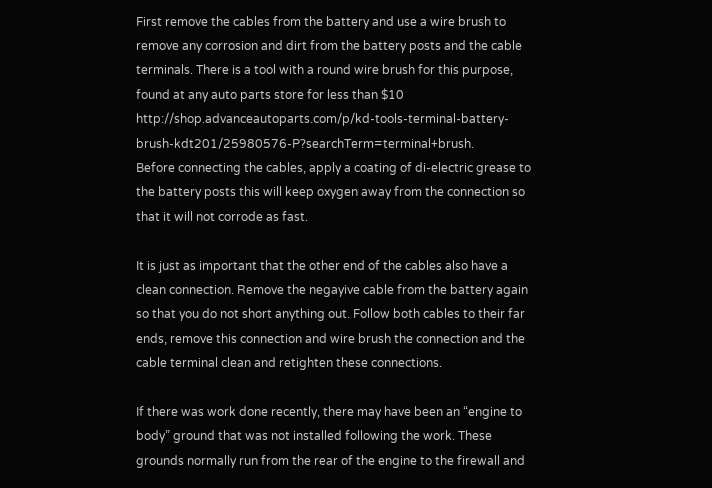First remove the cables from the battery and use a wire brush to remove any corrosion and dirt from the battery posts and the cable terminals. There is a tool with a round wire brush for this purpose, found at any auto parts store for less than $10 http://shop.advanceautoparts.com/p/kd-tools-terminal-battery-brush-kdt201/25980576-P?searchTerm=terminal+brush.
Before connecting the cables, apply a coating of di-electric grease to the battery posts this will keep oxygen away from the connection so that it will not corrode as fast.

It is just as important that the other end of the cables also have a clean connection. Remove the negayive cable from the battery again so that you do not short anything out. Follow both cables to their far ends, remove this connection and wire brush the connection and the cable terminal clean and retighten these connections.

If there was work done recently, there may have been an “engine to body” ground that was not installed following the work. These grounds normally run from the rear of the engine to the firewall and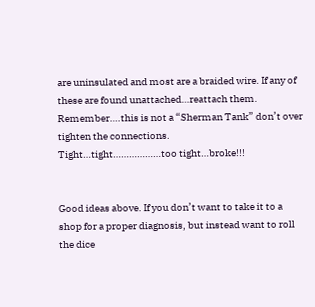are uninsulated and most are a braided wire. If any of these are found unattached…reattach them.
Remember….this is not a “Sherman Tank” don’t over tighten the connections.
Tight…tight………………too tight…broke!!!


Good ideas above. If you don’t want to take it to a shop for a proper diagnosis, but instead want to roll the dice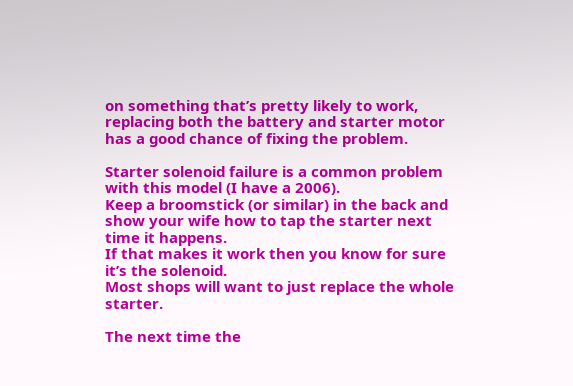on something that’s pretty likely to work, replacing both the battery and starter motor has a good chance of fixing the problem.

Starter solenoid failure is a common problem with this model (I have a 2006).
Keep a broomstick (or similar) in the back and show your wife how to tap the starter next time it happens.
If that makes it work then you know for sure it’s the solenoid.
Most shops will want to just replace the whole starter.

The next time the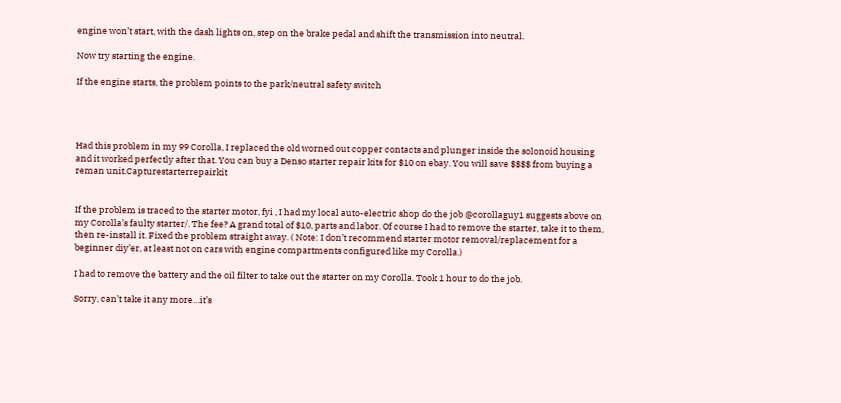engine won’t start, with the dash lights on, step on the brake pedal and shift the transmission into neutral.

Now try starting the engine.

If the engine starts, the problem points to the park/neutral safety switch




Had this problem in my 99 Corolla, I replaced the old worned out copper contacts and plunger inside the solonoid housing and it worked perfectly after that. You can buy a Denso starter repair kits for $10 on ebay. You will save $$$$ from buying a reman unit.Capturestarterrepairkit


If the problem is traced to the starter motor, fyi , I had my local auto-electric shop do the job @corollaguy1 suggests above on my Corolla’s faulty starter/. The fee? A grand total of $10, parts and labor. Of course I had to remove the starter, take it to them, then re-install it. Fixed the problem straight away. ( Note: I don’t recommend starter motor removal/replacement for a beginner diy’er, at least not on cars with engine compartments configured like my Corolla.)

I had to remove the battery and the oil filter to take out the starter on my Corolla. Took 1 hour to do the job.

Sorry, can’t take it any more…it’s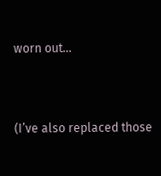worn out…


(I’ve also replaced those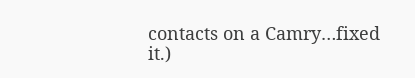contacts on a Camry…fixed it.)